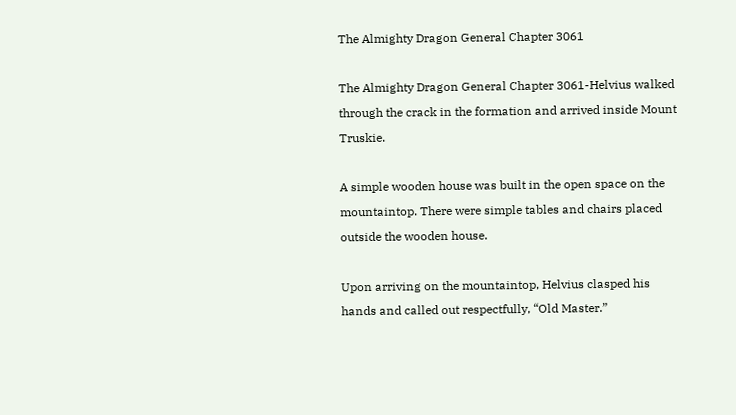The Almighty Dragon General Chapter 3061

The Almighty Dragon General Chapter 3061-Helvius walked through the crack in the formation and arrived inside Mount Truskie.

A simple wooden house was built in the open space on the mountaintop. There were simple tables and chairs placed outside the wooden house.

Upon arriving on the mountaintop, Helvius clasped his hands and called out respectfully, “Old Master.”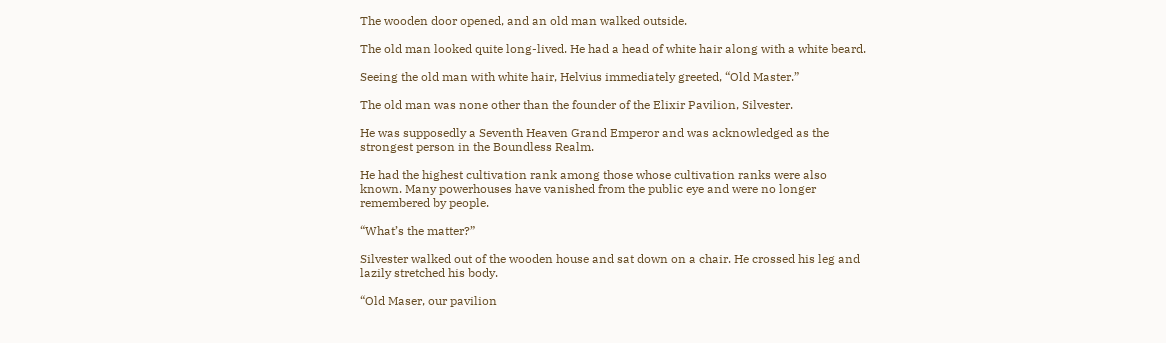The wooden door opened, and an old man walked outside.

The old man looked quite long-lived. He had a head of white hair along with a white beard.

Seeing the old man with white hair, Helvius immediately greeted, “Old Master.”

The old man was none other than the founder of the Elixir Pavilion, Silvester.

He was supposedly a Seventh Heaven Grand Emperor and was acknowledged as the strongest person in the Boundless Realm.

He had the highest cultivation rank among those whose cultivation ranks were also known. Many powerhouses have vanished from the public eye and were no longer remembered by people.

“What’s the matter?”

Silvester walked out of the wooden house and sat down on a chair. He crossed his leg and lazily stretched his body.

“Old Maser, our pavilion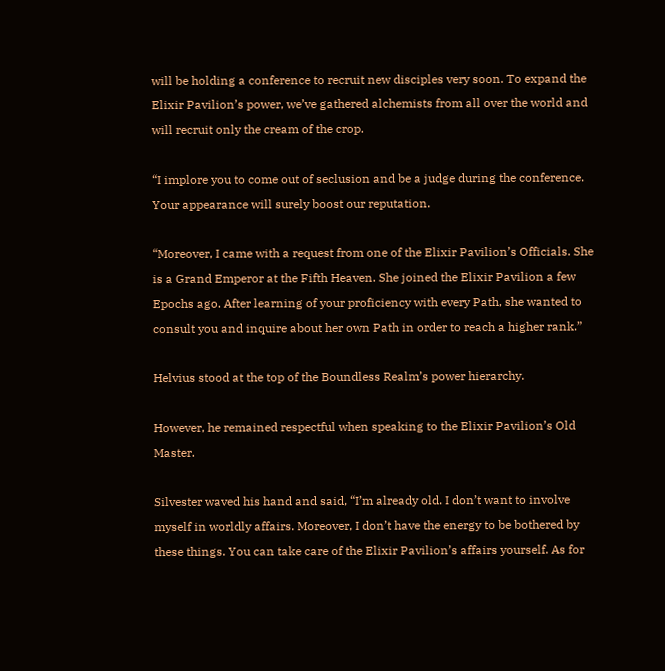will be holding a conference to recruit new disciples very soon. To expand the Elixir Pavilion’s power, we’ve gathered alchemists from all over the world and will recruit only the cream of the crop.

“I implore you to come out of seclusion and be a judge during the conference. Your appearance will surely boost our reputation.

“Moreover, I came with a request from one of the Elixir Pavilion’s Officials. She is a Grand Emperor at the Fifth Heaven. She joined the Elixir Pavilion a few Epochs ago. After learning of your proficiency with every Path, she wanted to consult you and inquire about her own Path in order to reach a higher rank.”

Helvius stood at the top of the Boundless Realm’s power hierarchy.

However, he remained respectful when speaking to the Elixir Pavilion’s Old Master.

Silvester waved his hand and said, “I’m already old. I don’t want to involve myself in worldly affairs. Moreover, I don’t have the energy to be bothered by these things. You can take care of the Elixir Pavilion’s affairs yourself. As for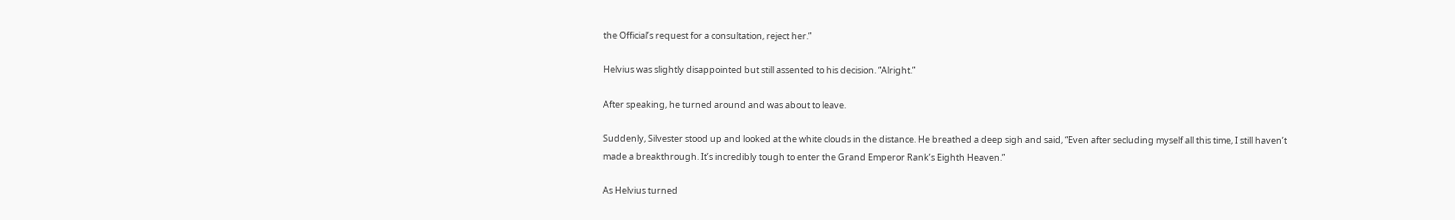the Official’s request for a consultation, reject her.”

Helvius was slightly disappointed but still assented to his decision. “Alright.”

After speaking, he turned around and was about to leave.

Suddenly, Silvester stood up and looked at the white clouds in the distance. He breathed a deep sigh and said, “Even after secluding myself all this time, I still haven’t made a breakthrough. It’s incredibly tough to enter the Grand Emperor Rank’s Eighth Heaven.”

As Helvius turned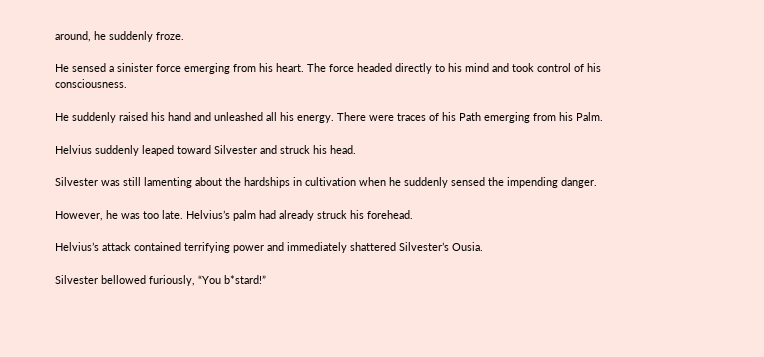around, he suddenly froze.

He sensed a sinister force emerging from his heart. The force headed directly to his mind and took control of his consciousness.

He suddenly raised his hand and unleashed all his energy. There were traces of his Path emerging from his Palm.

Helvius suddenly leaped toward Silvester and struck his head.

Silvester was still lamenting about the hardships in cultivation when he suddenly sensed the impending danger.

However, he was too late. Helvius’s palm had already struck his forehead.

Helvius’s attack contained terrifying power and immediately shattered Silvester’s Ousia.

Silvester bellowed furiously, “You b*stard!”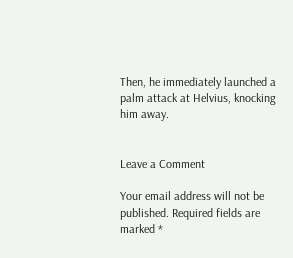Then, he immediately launched a palm attack at Helvius, knocking him away.


Leave a Comment

Your email address will not be published. Required fields are marked *